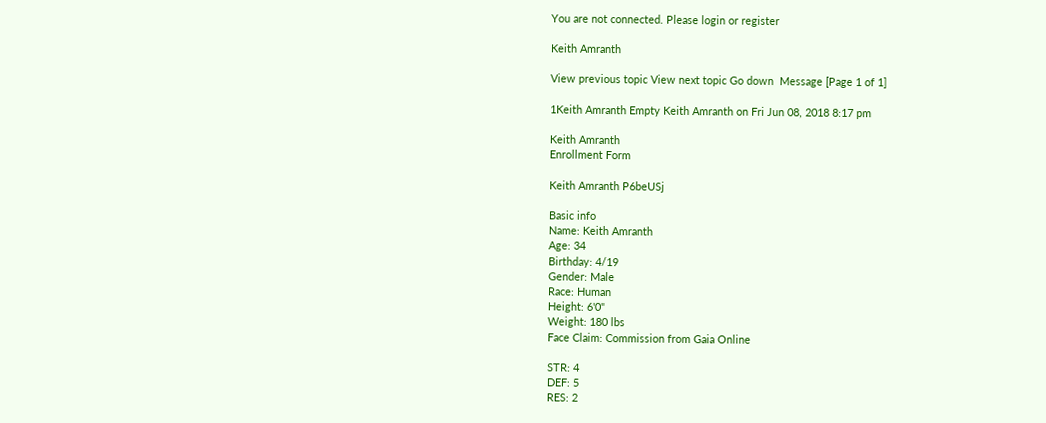You are not connected. Please login or register

Keith Amranth

View previous topic View next topic Go down  Message [Page 1 of 1]

1Keith Amranth Empty Keith Amranth on Fri Jun 08, 2018 8:17 pm

Keith Amranth
Enrollment Form

Keith Amranth P6beUSj

Basic info
Name: Keith Amranth
Age: 34
Birthday: 4/19
Gender: Male
Race: Human
Height: 6'0"
Weight: 180 lbs
Face Claim: Commission from Gaia Online

STR: 4
DEF: 5
RES: 2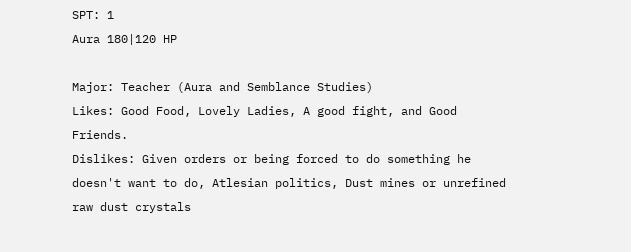SPT: 1
Aura 180|120 HP

Major: Teacher (Aura and Semblance Studies)
Likes: Good Food, Lovely Ladies, A good fight, and Good Friends.
Dislikes: Given orders or being forced to do something he doesn't want to do, Atlesian politics, Dust mines or unrefined raw dust crystals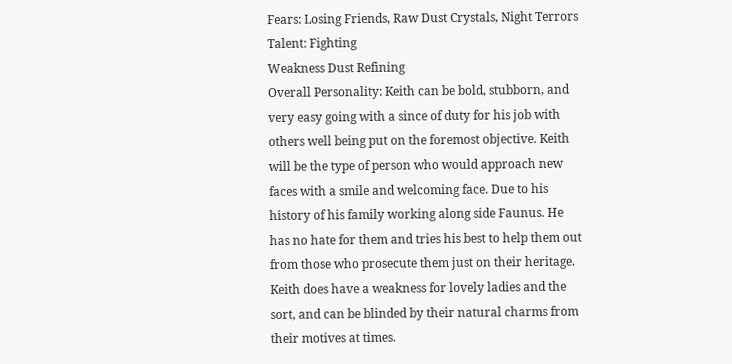Fears: Losing Friends, Raw Dust Crystals, Night Terrors
Talent: Fighting
Weakness Dust Refining
Overall Personality: Keith can be bold, stubborn, and very easy going with a since of duty for his job with others well being put on the foremost objective. Keith will be the type of person who would approach new faces with a smile and welcoming face. Due to his history of his family working along side Faunus. He has no hate for them and tries his best to help them out from those who prosecute them just on their heritage. Keith does have a weakness for lovely ladies and the sort, and can be blinded by their natural charms from their motives at times.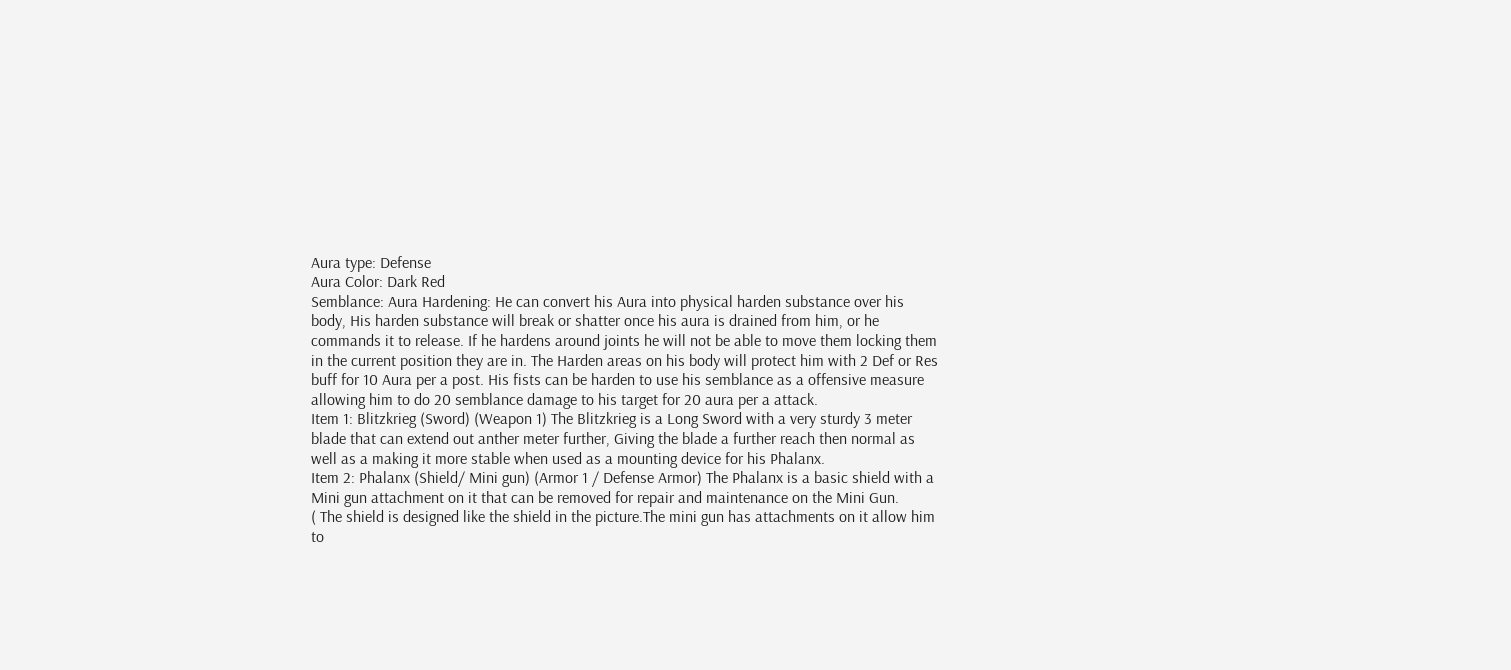Aura type: Defense
Aura Color: Dark Red
Semblance: Aura Hardening: He can convert his Aura into physical harden substance over his body, His harden substance will break or shatter once his aura is drained from him, or he commands it to release. If he hardens around joints he will not be able to move them locking them in the current position they are in. The Harden areas on his body will protect him with 2 Def or Res buff for 10 Aura per a post. His fists can be harden to use his semblance as a offensive measure allowing him to do 20 semblance damage to his target for 20 aura per a attack.
Item 1: Blitzkrieg (Sword) (Weapon 1) The Blitzkrieg is a Long Sword with a very sturdy 3 meter blade that can extend out anther meter further, Giving the blade a further reach then normal as well as a making it more stable when used as a mounting device for his Phalanx.
Item 2: Phalanx (Shield/ Mini gun) (Armor 1 / Defense Armor) The Phalanx is a basic shield with a Mini gun attachment on it that can be removed for repair and maintenance on the Mini Gun.
( The shield is designed like the shield in the picture.The mini gun has attachments on it allow him to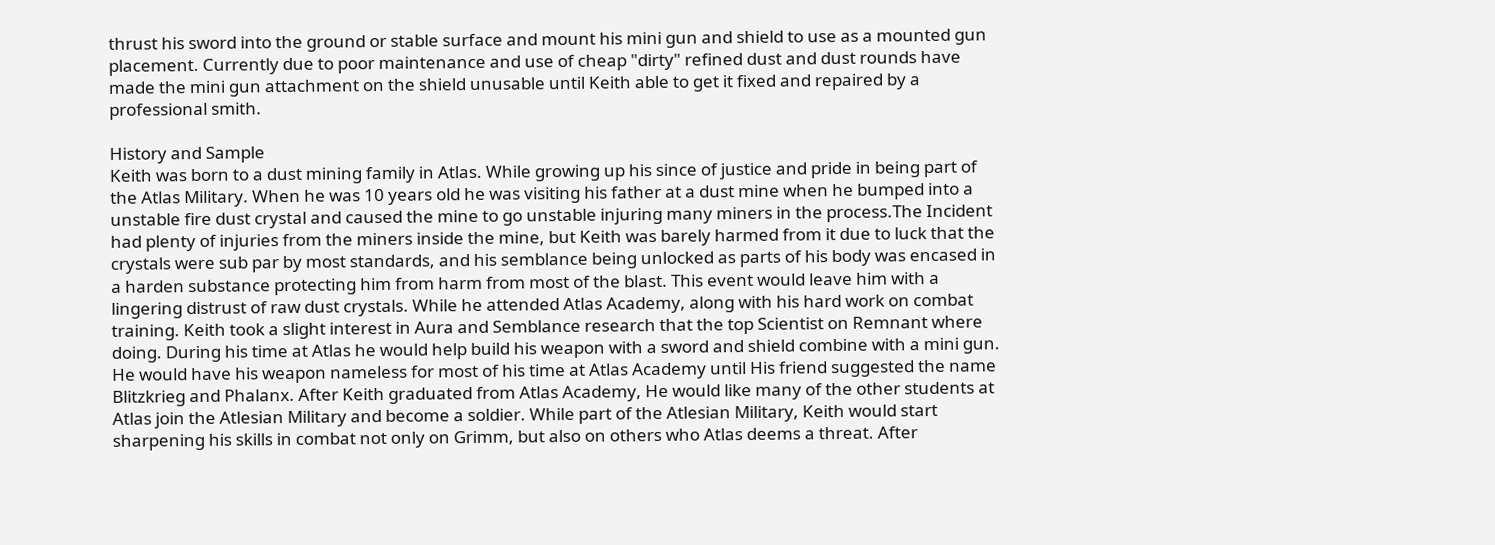thrust his sword into the ground or stable surface and mount his mini gun and shield to use as a mounted gun placement. Currently due to poor maintenance and use of cheap "dirty" refined dust and dust rounds have made the mini gun attachment on the shield unusable until Keith able to get it fixed and repaired by a professional smith.

History and Sample
Keith was born to a dust mining family in Atlas. While growing up his since of justice and pride in being part of the Atlas Military. When he was 10 years old he was visiting his father at a dust mine when he bumped into a unstable fire dust crystal and caused the mine to go unstable injuring many miners in the process.The Incident had plenty of injuries from the miners inside the mine, but Keith was barely harmed from it due to luck that the crystals were sub par by most standards, and his semblance being unlocked as parts of his body was encased in a harden substance protecting him from harm from most of the blast. This event would leave him with a lingering distrust of raw dust crystals. While he attended Atlas Academy, along with his hard work on combat training. Keith took a slight interest in Aura and Semblance research that the top Scientist on Remnant where doing. During his time at Atlas he would help build his weapon with a sword and shield combine with a mini gun. He would have his weapon nameless for most of his time at Atlas Academy until His friend suggested the name Blitzkrieg and Phalanx. After Keith graduated from Atlas Academy, He would like many of the other students at Atlas join the Atlesian Military and become a soldier. While part of the Atlesian Military, Keith would start sharpening his skills in combat not only on Grimm, but also on others who Atlas deems a threat. After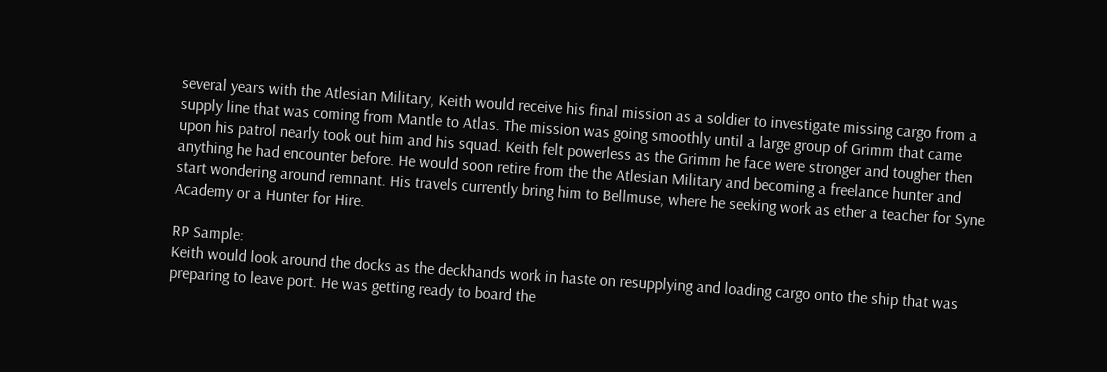several years with the Atlesian Military, Keith would receive his final mission as a soldier to investigate missing cargo from a supply line that was coming from Mantle to Atlas. The mission was going smoothly until a large group of Grimm that came upon his patrol nearly took out him and his squad. Keith felt powerless as the Grimm he face were stronger and tougher then anything he had encounter before. He would soon retire from the the Atlesian Military and becoming a freelance hunter and start wondering around remnant. His travels currently bring him to Bellmuse, where he seeking work as ether a teacher for Syne Academy or a Hunter for Hire.

RP Sample:
Keith would look around the docks as the deckhands work in haste on resupplying and loading cargo onto the ship that was preparing to leave port. He was getting ready to board the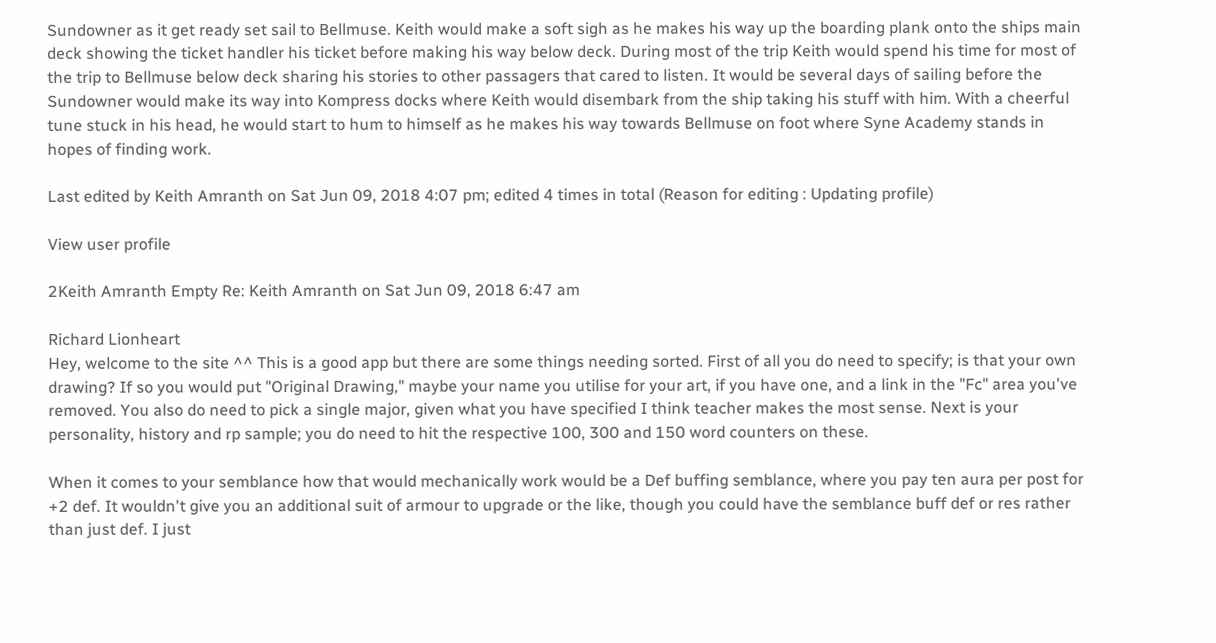Sundowner as it get ready set sail to Bellmuse. Keith would make a soft sigh as he makes his way up the boarding plank onto the ships main deck showing the ticket handler his ticket before making his way below deck. During most of the trip Keith would spend his time for most of the trip to Bellmuse below deck sharing his stories to other passagers that cared to listen. It would be several days of sailing before the Sundowner would make its way into Kompress docks where Keith would disembark from the ship taking his stuff with him. With a cheerful tune stuck in his head, he would start to hum to himself as he makes his way towards Bellmuse on foot where Syne Academy stands in hopes of finding work.

Last edited by Keith Amranth on Sat Jun 09, 2018 4:07 pm; edited 4 times in total (Reason for editing : Updating profile)

View user profile

2Keith Amranth Empty Re: Keith Amranth on Sat Jun 09, 2018 6:47 am

Richard Lionheart
Hey, welcome to the site ^^ This is a good app but there are some things needing sorted. First of all you do need to specify; is that your own drawing? If so you would put "Original Drawing," maybe your name you utilise for your art, if you have one, and a link in the "Fc" area you've removed. You also do need to pick a single major, given what you have specified I think teacher makes the most sense. Next is your personality, history and rp sample; you do need to hit the respective 100, 300 and 150 word counters on these.

When it comes to your semblance how that would mechanically work would be a Def buffing semblance, where you pay ten aura per post for +2 def. It wouldn't give you an additional suit of armour to upgrade or the like, though you could have the semblance buff def or res rather than just def. I just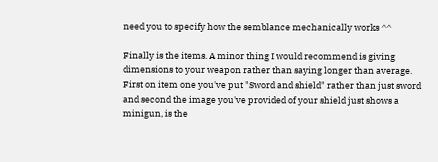need you to specify how the semblance mechanically works ^^

Finally is the items. A minor thing I would recommend is giving dimensions to your weapon rather than saying longer than average. First on item one you've put "Sword and shield" rather than just sword and second the image you've provided of your shield just shows a minigun, is the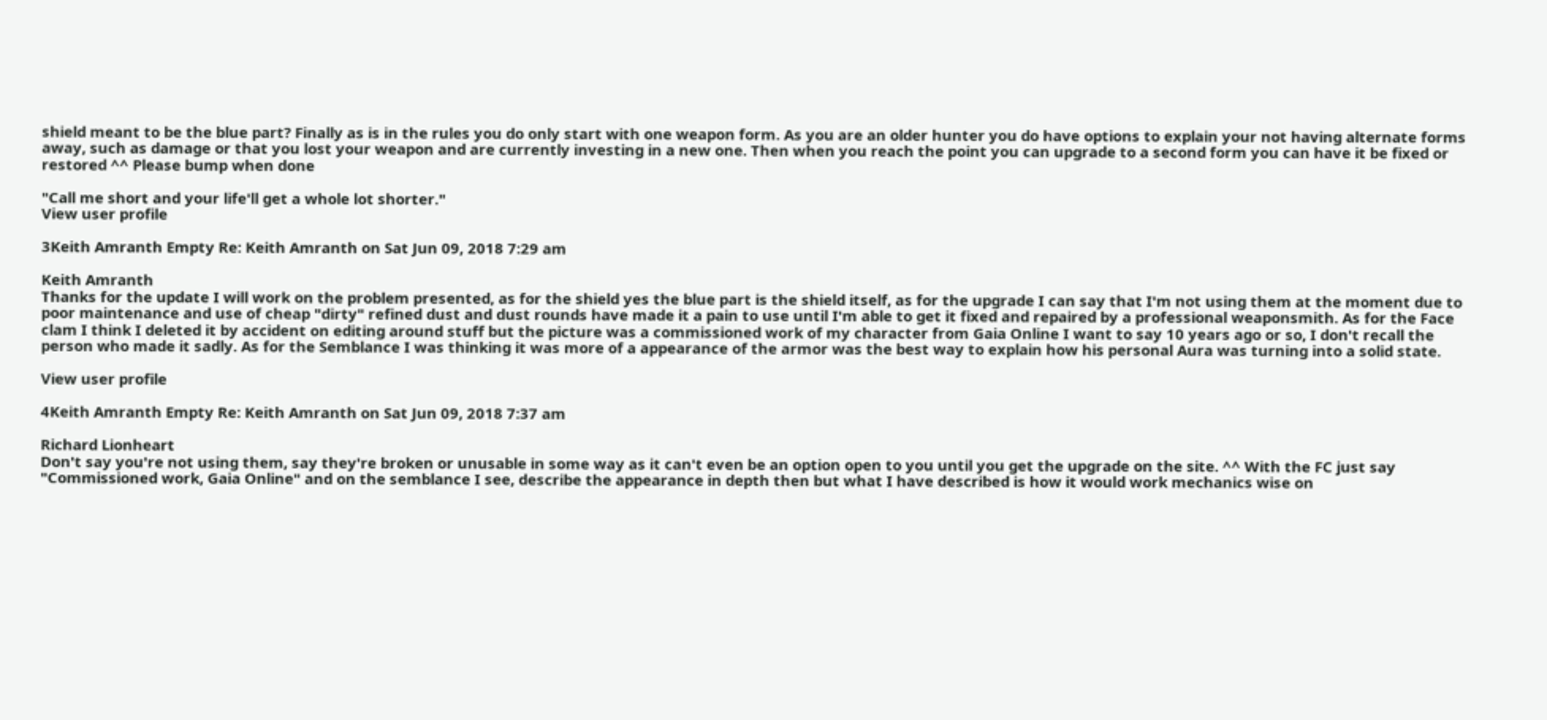shield meant to be the blue part? Finally as is in the rules you do only start with one weapon form. As you are an older hunter you do have options to explain your not having alternate forms away, such as damage or that you lost your weapon and are currently investing in a new one. Then when you reach the point you can upgrade to a second form you can have it be fixed or restored ^^ Please bump when done

"Call me short and your life'll get a whole lot shorter."
View user profile

3Keith Amranth Empty Re: Keith Amranth on Sat Jun 09, 2018 7:29 am

Keith Amranth
Thanks for the update I will work on the problem presented, as for the shield yes the blue part is the shield itself, as for the upgrade I can say that I'm not using them at the moment due to poor maintenance and use of cheap "dirty" refined dust and dust rounds have made it a pain to use until I'm able to get it fixed and repaired by a professional weaponsmith. As for the Face clam I think I deleted it by accident on editing around stuff but the picture was a commissioned work of my character from Gaia Online I want to say 10 years ago or so, I don't recall the person who made it sadly. As for the Semblance I was thinking it was more of a appearance of the armor was the best way to explain how his personal Aura was turning into a solid state.

View user profile

4Keith Amranth Empty Re: Keith Amranth on Sat Jun 09, 2018 7:37 am

Richard Lionheart
Don't say you're not using them, say they're broken or unusable in some way as it can't even be an option open to you until you get the upgrade on the site. ^^ With the FC just say "Commissioned work, Gaia Online" and on the semblance I see, describe the appearance in depth then but what I have described is how it would work mechanics wise on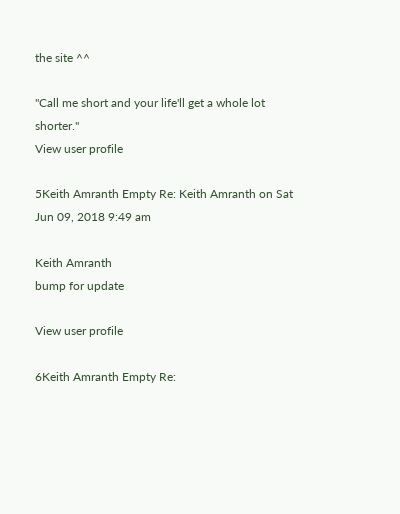the site ^^

"Call me short and your life'll get a whole lot shorter."
View user profile

5Keith Amranth Empty Re: Keith Amranth on Sat Jun 09, 2018 9:49 am

Keith Amranth
bump for update

View user profile

6Keith Amranth Empty Re: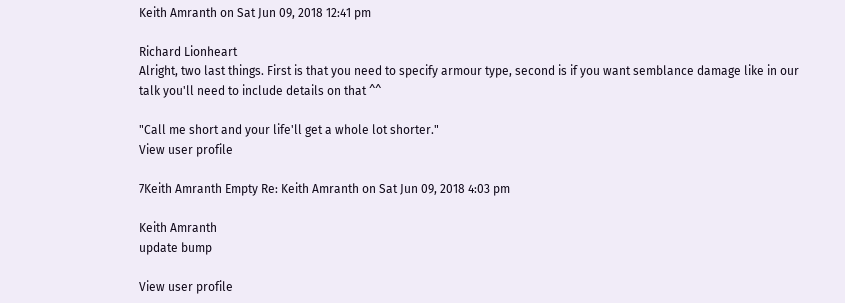Keith Amranth on Sat Jun 09, 2018 12:41 pm

Richard Lionheart
Alright, two last things. First is that you need to specify armour type, second is if you want semblance damage like in our talk you'll need to include details on that ^^

"Call me short and your life'll get a whole lot shorter."
View user profile

7Keith Amranth Empty Re: Keith Amranth on Sat Jun 09, 2018 4:03 pm

Keith Amranth
update bump

View user profile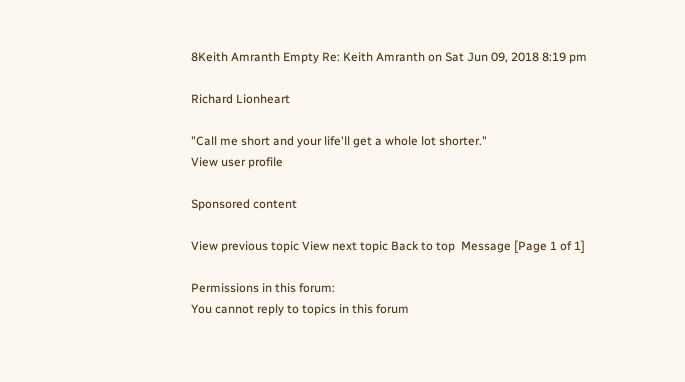8Keith Amranth Empty Re: Keith Amranth on Sat Jun 09, 2018 8:19 pm

Richard Lionheart

"Call me short and your life'll get a whole lot shorter."
View user profile

Sponsored content

View previous topic View next topic Back to top  Message [Page 1 of 1]

Permissions in this forum:
You cannot reply to topics in this forum